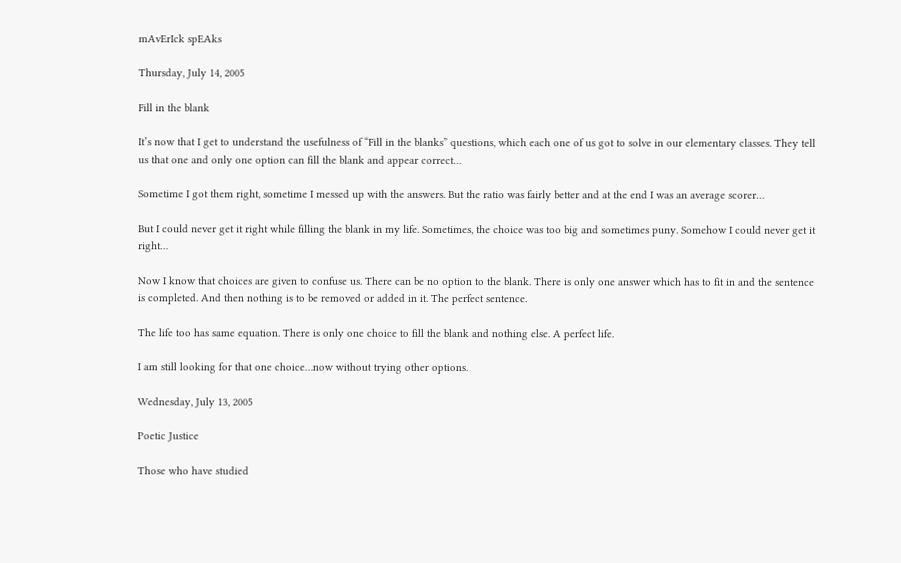mAvErIck spEAks

Thursday, July 14, 2005

Fill in the blank

It’s now that I get to understand the usefulness of “Fill in the blanks” questions, which each one of us got to solve in our elementary classes. They tell us that one and only one option can fill the blank and appear correct…

Sometime I got them right, sometime I messed up with the answers. But the ratio was fairly better and at the end I was an average scorer…

But I could never get it right while filling the blank in my life. Sometimes, the choice was too big and sometimes puny. Somehow I could never get it right…

Now I know that choices are given to confuse us. There can be no option to the blank. There is only one answer which has to fit in and the sentence is completed. And then nothing is to be removed or added in it. The perfect sentence.

The life too has same equation. There is only one choice to fill the blank and nothing else. A perfect life.

I am still looking for that one choice…now without trying other options.

Wednesday, July 13, 2005

Poetic Justice

Those who have studied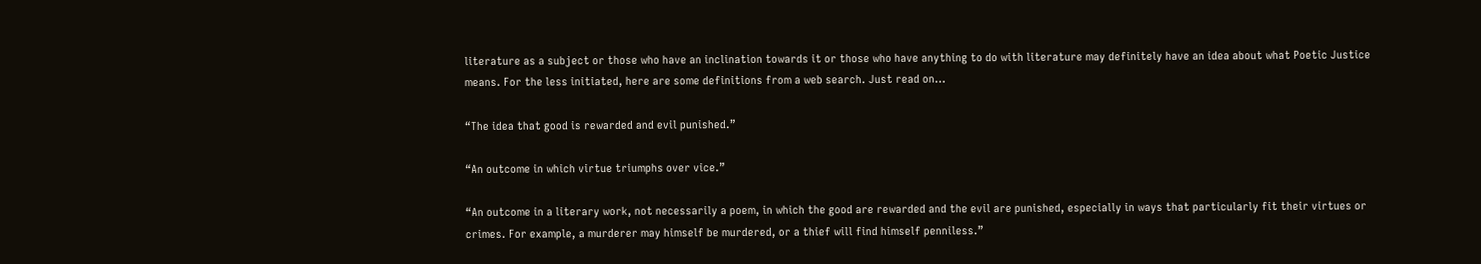literature as a subject or those who have an inclination towards it or those who have anything to do with literature may definitely have an idea about what Poetic Justice means. For the less initiated, here are some definitions from a web search. Just read on…

“The idea that good is rewarded and evil punished.”

“An outcome in which virtue triumphs over vice.”

“An outcome in a literary work, not necessarily a poem, in which the good are rewarded and the evil are punished, especially in ways that particularly fit their virtues or crimes. For example, a murderer may himself be murdered, or a thief will find himself penniless.”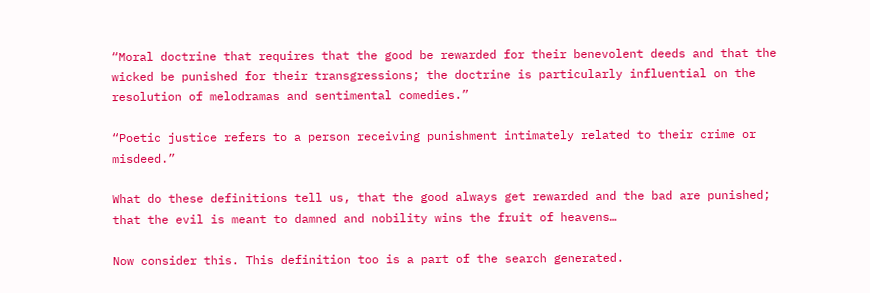“Moral doctrine that requires that the good be rewarded for their benevolent deeds and that the wicked be punished for their transgressions; the doctrine is particularly influential on the resolution of melodramas and sentimental comedies.”

“Poetic justice refers to a person receiving punishment intimately related to their crime or misdeed.”

What do these definitions tell us, that the good always get rewarded and the bad are punished; that the evil is meant to damned and nobility wins the fruit of heavens…

Now consider this. This definition too is a part of the search generated.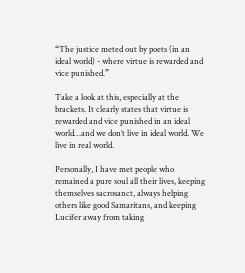“The justice meted out by poets (in an ideal world) - where virtue is rewarded and vice punished.”

Take a look at this, especially at the brackets. It clearly states that virtue is rewarded and vice punished in an ideal world…and we don’t live in ideal world. We live in real world.

Personally, I have met people who remained a pure soul all their lives, keeping themselves sacrosanct, always helping others like good Samaritans, and keeping Lucifer away from taking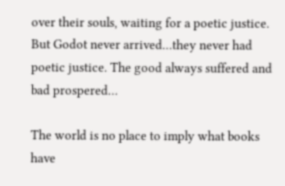over their souls, waiting for a poetic justice. But Godot never arrived…they never had poetic justice. The good always suffered and bad prospered…

The world is no place to imply what books have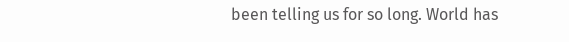been telling us for so long. World has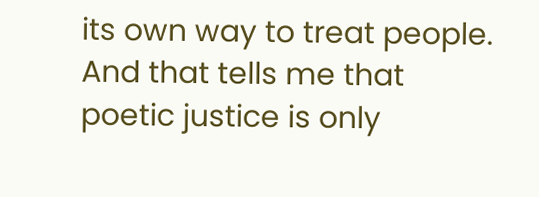its own way to treat people. And that tells me that poetic justice is only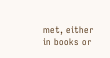met, either in books or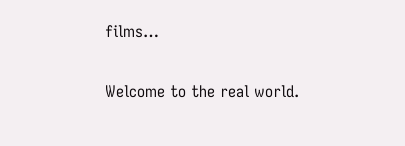films…

Welcome to the real world.